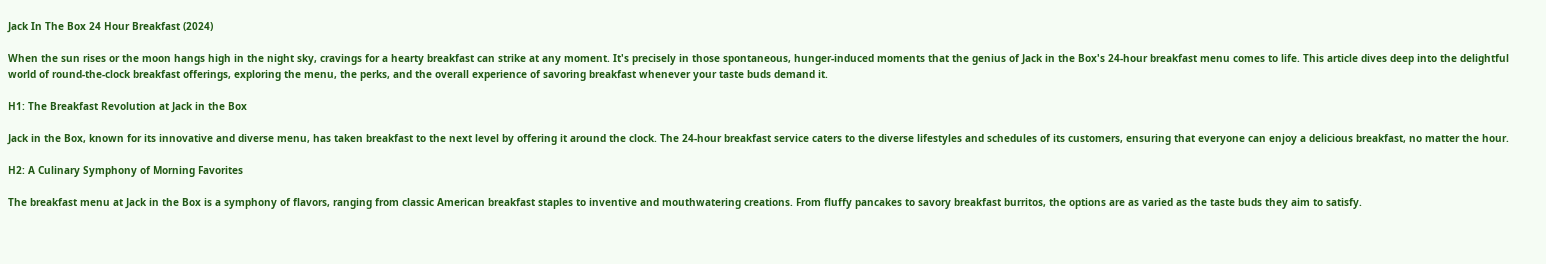Jack In The Box 24 Hour Breakfast (2024)

When the sun rises or the moon hangs high in the night sky, cravings for a hearty breakfast can strike at any moment. It's precisely in those spontaneous, hunger-induced moments that the genius of Jack in the Box's 24-hour breakfast menu comes to life. This article dives deep into the delightful world of round-the-clock breakfast offerings, exploring the menu, the perks, and the overall experience of savoring breakfast whenever your taste buds demand it.

H1: The Breakfast Revolution at Jack in the Box

Jack in the Box, known for its innovative and diverse menu, has taken breakfast to the next level by offering it around the clock. The 24-hour breakfast service caters to the diverse lifestyles and schedules of its customers, ensuring that everyone can enjoy a delicious breakfast, no matter the hour.

H2: A Culinary Symphony of Morning Favorites

The breakfast menu at Jack in the Box is a symphony of flavors, ranging from classic American breakfast staples to inventive and mouthwatering creations. From fluffy pancakes to savory breakfast burritos, the options are as varied as the taste buds they aim to satisfy.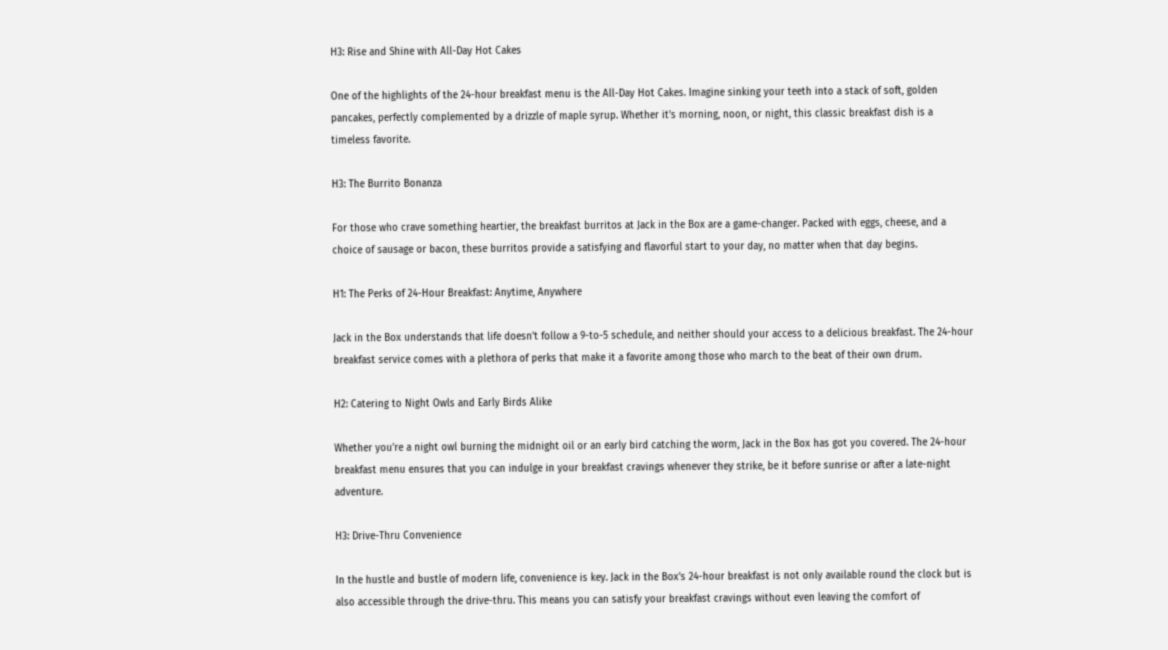H3: Rise and Shine with All-Day Hot Cakes

One of the highlights of the 24-hour breakfast menu is the All-Day Hot Cakes. Imagine sinking your teeth into a stack of soft, golden pancakes, perfectly complemented by a drizzle of maple syrup. Whether it's morning, noon, or night, this classic breakfast dish is a timeless favorite.

H3: The Burrito Bonanza

For those who crave something heartier, the breakfast burritos at Jack in the Box are a game-changer. Packed with eggs, cheese, and a choice of sausage or bacon, these burritos provide a satisfying and flavorful start to your day, no matter when that day begins.

H1: The Perks of 24-Hour Breakfast: Anytime, Anywhere

Jack in the Box understands that life doesn't follow a 9-to-5 schedule, and neither should your access to a delicious breakfast. The 24-hour breakfast service comes with a plethora of perks that make it a favorite among those who march to the beat of their own drum.

H2: Catering to Night Owls and Early Birds Alike

Whether you're a night owl burning the midnight oil or an early bird catching the worm, Jack in the Box has got you covered. The 24-hour breakfast menu ensures that you can indulge in your breakfast cravings whenever they strike, be it before sunrise or after a late-night adventure.

H3: Drive-Thru Convenience

In the hustle and bustle of modern life, convenience is key. Jack in the Box's 24-hour breakfast is not only available round the clock but is also accessible through the drive-thru. This means you can satisfy your breakfast cravings without even leaving the comfort of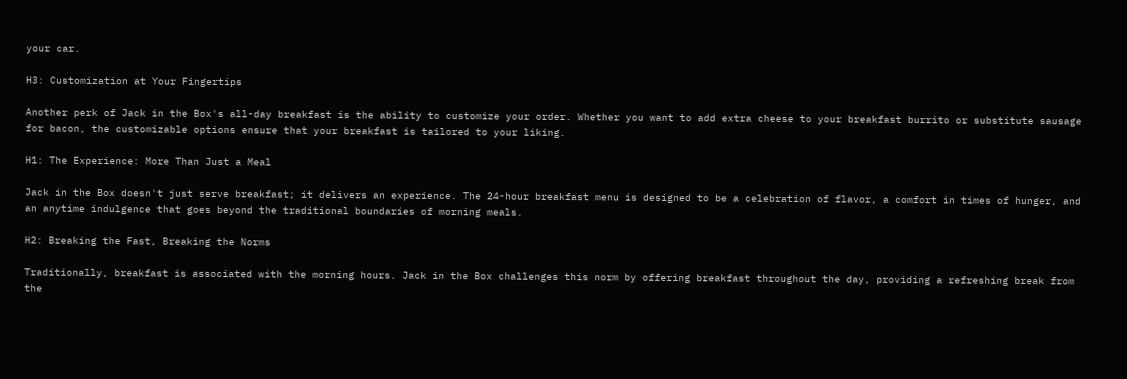your car.

H3: Customization at Your Fingertips

Another perk of Jack in the Box's all-day breakfast is the ability to customize your order. Whether you want to add extra cheese to your breakfast burrito or substitute sausage for bacon, the customizable options ensure that your breakfast is tailored to your liking.

H1: The Experience: More Than Just a Meal

Jack in the Box doesn't just serve breakfast; it delivers an experience. The 24-hour breakfast menu is designed to be a celebration of flavor, a comfort in times of hunger, and an anytime indulgence that goes beyond the traditional boundaries of morning meals.

H2: Breaking the Fast, Breaking the Norms

Traditionally, breakfast is associated with the morning hours. Jack in the Box challenges this norm by offering breakfast throughout the day, providing a refreshing break from the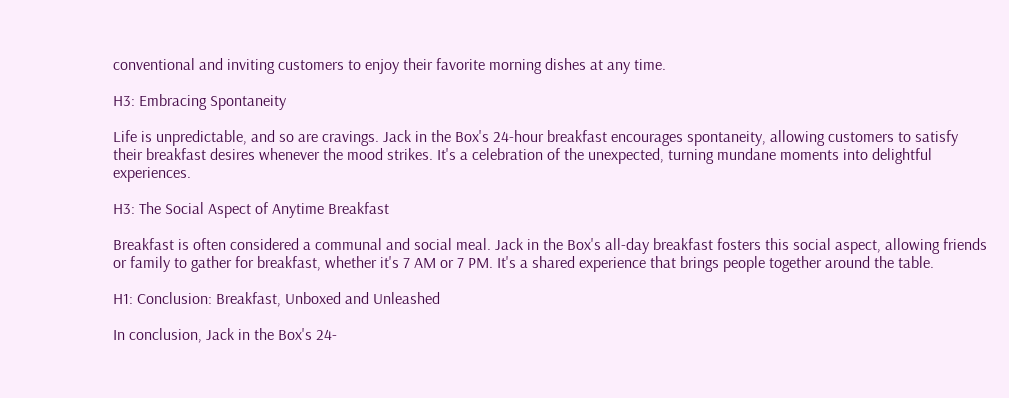conventional and inviting customers to enjoy their favorite morning dishes at any time.

H3: Embracing Spontaneity

Life is unpredictable, and so are cravings. Jack in the Box's 24-hour breakfast encourages spontaneity, allowing customers to satisfy their breakfast desires whenever the mood strikes. It's a celebration of the unexpected, turning mundane moments into delightful experiences.

H3: The Social Aspect of Anytime Breakfast

Breakfast is often considered a communal and social meal. Jack in the Box's all-day breakfast fosters this social aspect, allowing friends or family to gather for breakfast, whether it's 7 AM or 7 PM. It's a shared experience that brings people together around the table.

H1: Conclusion: Breakfast, Unboxed and Unleashed

In conclusion, Jack in the Box's 24-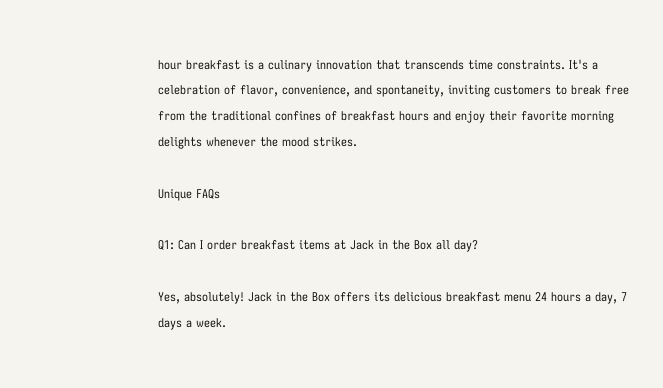hour breakfast is a culinary innovation that transcends time constraints. It's a celebration of flavor, convenience, and spontaneity, inviting customers to break free from the traditional confines of breakfast hours and enjoy their favorite morning delights whenever the mood strikes.

Unique FAQs

Q1: Can I order breakfast items at Jack in the Box all day?

Yes, absolutely! Jack in the Box offers its delicious breakfast menu 24 hours a day, 7 days a week.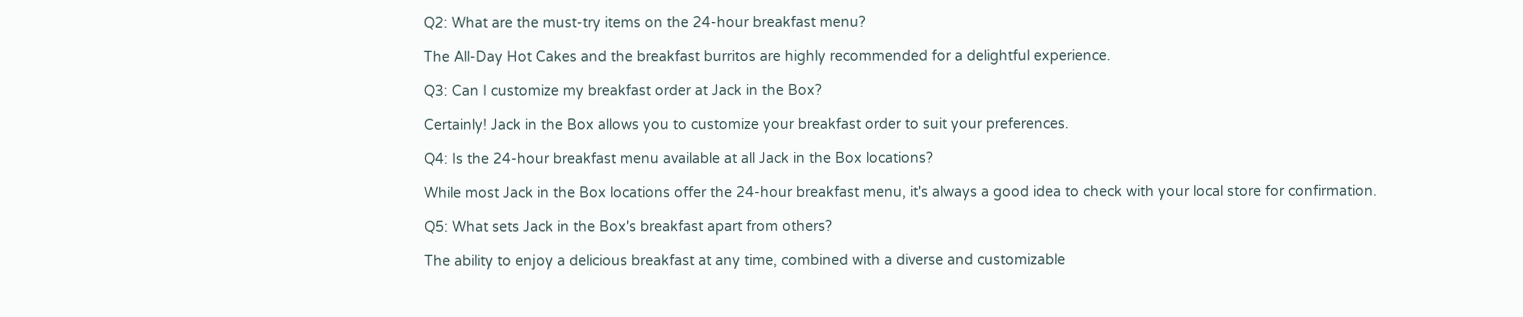Q2: What are the must-try items on the 24-hour breakfast menu?

The All-Day Hot Cakes and the breakfast burritos are highly recommended for a delightful experience.

Q3: Can I customize my breakfast order at Jack in the Box?

Certainly! Jack in the Box allows you to customize your breakfast order to suit your preferences.

Q4: Is the 24-hour breakfast menu available at all Jack in the Box locations?

While most Jack in the Box locations offer the 24-hour breakfast menu, it's always a good idea to check with your local store for confirmation.

Q5: What sets Jack in the Box's breakfast apart from others?

The ability to enjoy a delicious breakfast at any time, combined with a diverse and customizable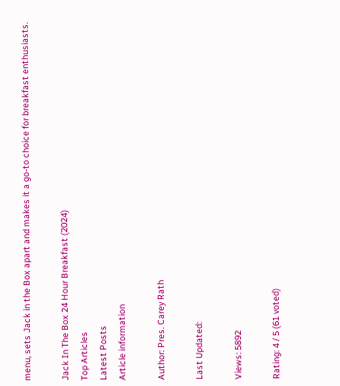menu, sets Jack in the Box apart and makes it a go-to choice for breakfast enthusiasts.

Jack In The Box 24 Hour Breakfast (2024)
Top Articles
Latest Posts
Article information

Author: Pres. Carey Rath

Last Updated:

Views: 5892

Rating: 4 / 5 (61 voted)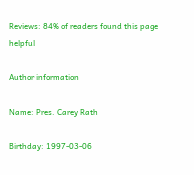Reviews: 84% of readers found this page helpful

Author information

Name: Pres. Carey Rath

Birthday: 1997-03-06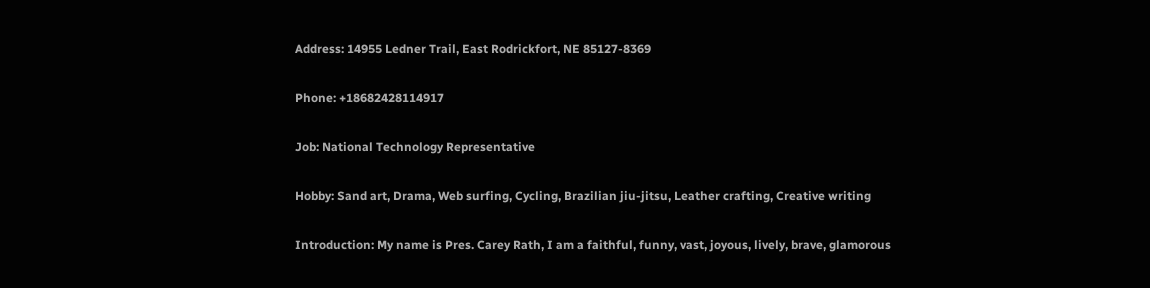Address: 14955 Ledner Trail, East Rodrickfort, NE 85127-8369

Phone: +18682428114917

Job: National Technology Representative

Hobby: Sand art, Drama, Web surfing, Cycling, Brazilian jiu-jitsu, Leather crafting, Creative writing

Introduction: My name is Pres. Carey Rath, I am a faithful, funny, vast, joyous, lively, brave, glamorous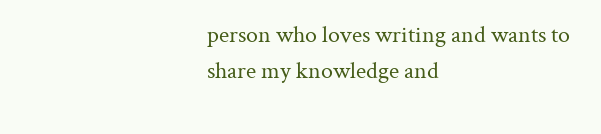person who loves writing and wants to share my knowledge and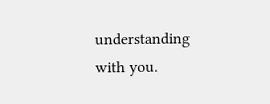understanding with you.